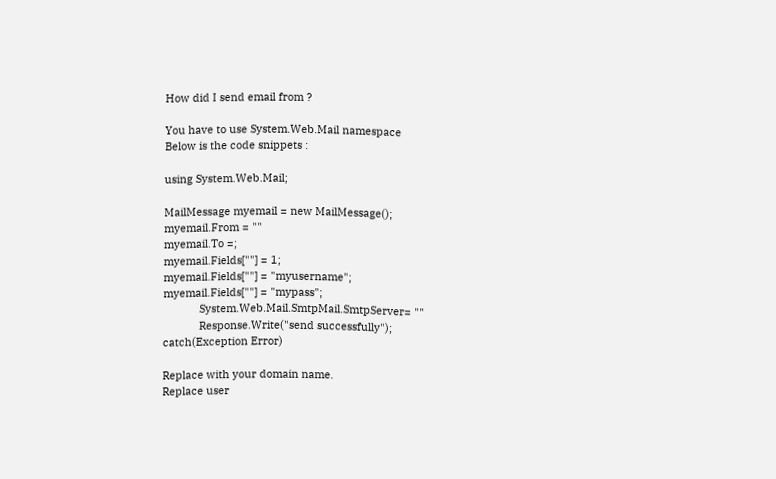How did I send email from ?

You have to use System.Web.Mail namespace
Below is the code snippets :

using System.Web.Mail;

MailMessage myemail = new MailMessage();
myemail.From = ""
myemail.To =;
myemail.Fields[""] = 1;
myemail.Fields[""] = "myusername";
myemail.Fields[""] = "mypass";
            System.Web.Mail.SmtpMail.SmtpServer= ""
            Response.Write("send successfully");
catch(Exception Error)

Replace with your domain name.
Replace user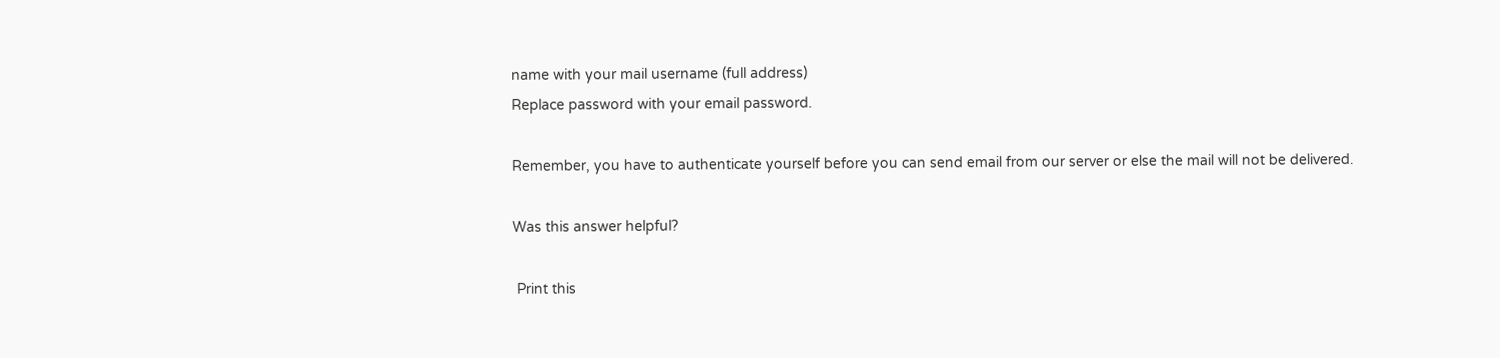name with your mail username (full address)
Replace password with your email password.

Remember, you have to authenticate yourself before you can send email from our server or else the mail will not be delivered.

Was this answer helpful?

 Print this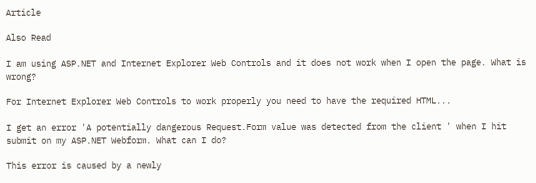Article

Also Read

I am using ASP.NET and Internet Explorer Web Controls and it does not work when I open the page. What is wrong?

For Internet Explorer Web Controls to work properly you need to have the required HTML...

I get an error 'A potentially dangerous Request.Form value was detected from the client ' when I hit submit on my ASP.NET Webform. What can I do?

This error is caused by a newly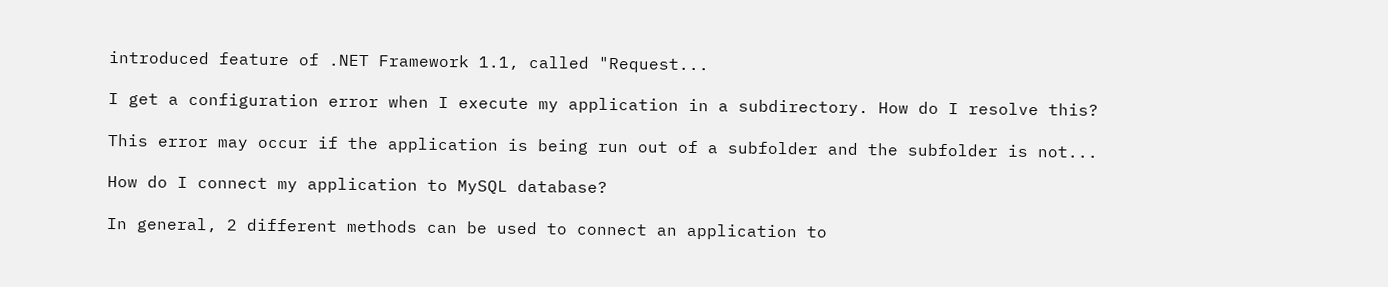introduced feature of .NET Framework 1.1, called "Request...

I get a configuration error when I execute my application in a subdirectory. How do I resolve this?

This error may occur if the application is being run out of a subfolder and the subfolder is not...

How do I connect my application to MySQL database?

In general, 2 different methods can be used to connect an application to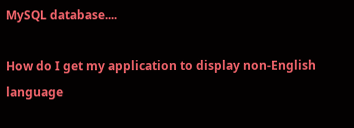MySQL database....

How do I get my application to display non-English language